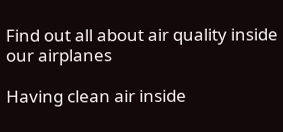Find out all about air quality inside our airplanes

Having clean air inside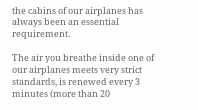the cabins of our airplanes has always been an essential requirement.

The air you breathe inside one of our airplanes meets very strict standards, is renewed every 3 minutes (more than 20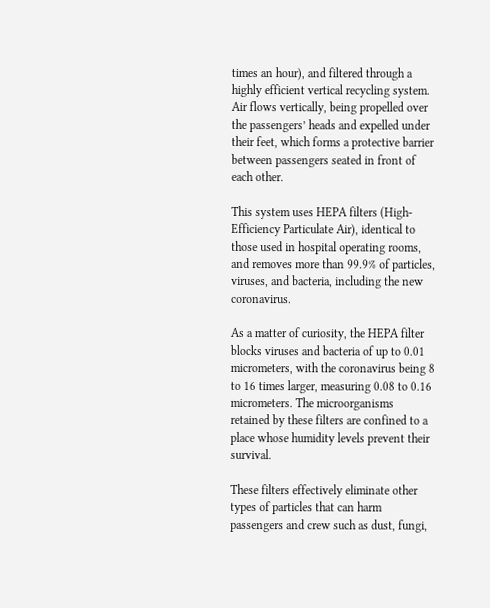times an hour), and filtered through a highly efficient vertical recycling system. Air flows vertically, being propelled over the passengers’ heads and expelled under their feet, which forms a protective barrier between passengers seated in front of each other.

This system uses HEPA filters (High-Efficiency Particulate Air), identical to those used in hospital operating rooms, and removes more than 99.9% of particles, viruses, and bacteria, including the new coronavirus.

As a matter of curiosity, the HEPA filter blocks viruses and bacteria of up to 0.01 micrometers, with the coronavirus being 8 to 16 times larger, measuring 0.08 to 0.16 micrometers. The microorganisms retained by these filters are confined to a place whose humidity levels prevent their survival.

These filters effectively eliminate other types of particles that can harm passengers and crew such as dust, fungi,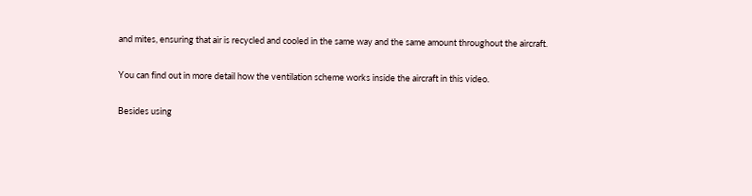and mites, ensuring that air is recycled and cooled in the same way and the same amount throughout the aircraft.

You can find out in more detail how the ventilation scheme works inside the aircraft in this video.

Besides using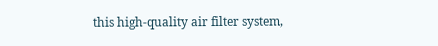this high-quality air filter system,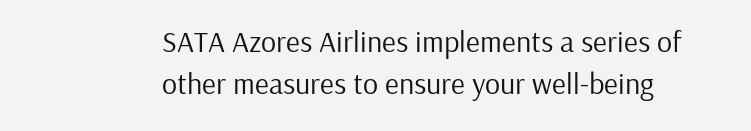SATA Azores Airlines implements a series of other measures to ensure your well-being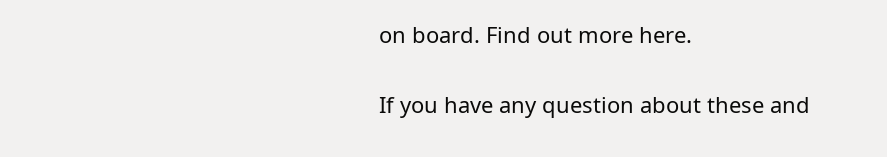on board. Find out more here.

If you have any question about these and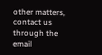other matters, contact us through the email